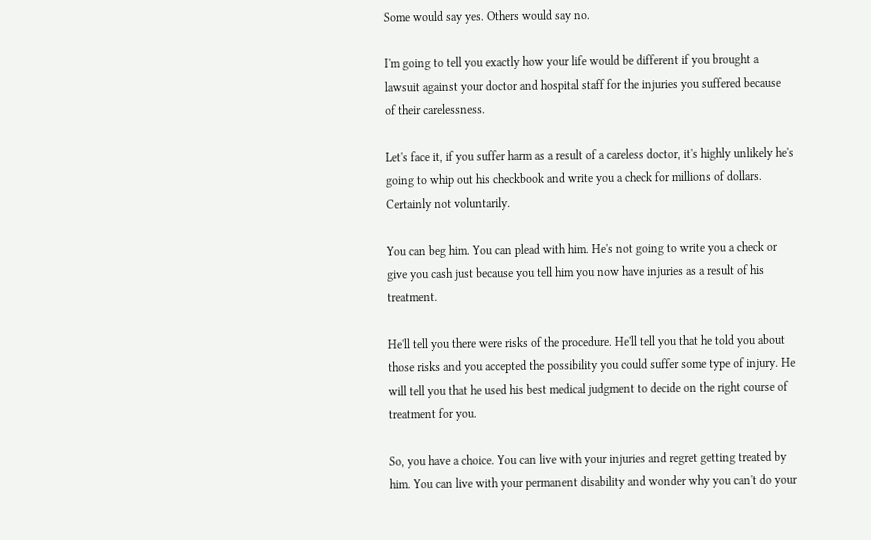Some would say yes. Others would say no.

I'm going to tell you exactly how your life would be different if you brought a lawsuit against your doctor and hospital staff for the injuries you suffered because of their carelessness.

Let's face it, if you suffer harm as a result of a careless doctor, it's highly unlikely he's going to whip out his checkbook and write you a check for millions of dollars. Certainly not voluntarily.

You can beg him. You can plead with him. He's not going to write you a check or give you cash just because you tell him you now have injuries as a result of his treatment.

He'll tell you there were risks of the procedure. He'll tell you that he told you about those risks and you accepted the possibility you could suffer some type of injury. He will tell you that he used his best medical judgment to decide on the right course of treatment for you.

So, you have a choice. You can live with your injuries and regret getting treated by him. You can live with your permanent disability and wonder why you can't do your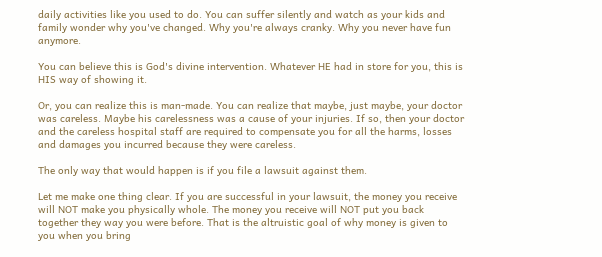daily activities like you used to do. You can suffer silently and watch as your kids and family wonder why you've changed. Why you're always cranky. Why you never have fun anymore.

You can believe this is God's divine intervention. Whatever HE had in store for you, this is HIS way of showing it.

Or, you can realize this is man-made. You can realize that maybe, just maybe, your doctor was careless. Maybe his carelessness was a cause of your injuries. If so, then your doctor and the careless hospital staff are required to compensate you for all the harms, losses and damages you incurred because they were careless.

The only way that would happen is if you file a lawsuit against them.

Let me make one thing clear. If you are successful in your lawsuit, the money you receive will NOT make you physically whole. The money you receive will NOT put you back together they way you were before. That is the altruistic goal of why money is given to you when you bring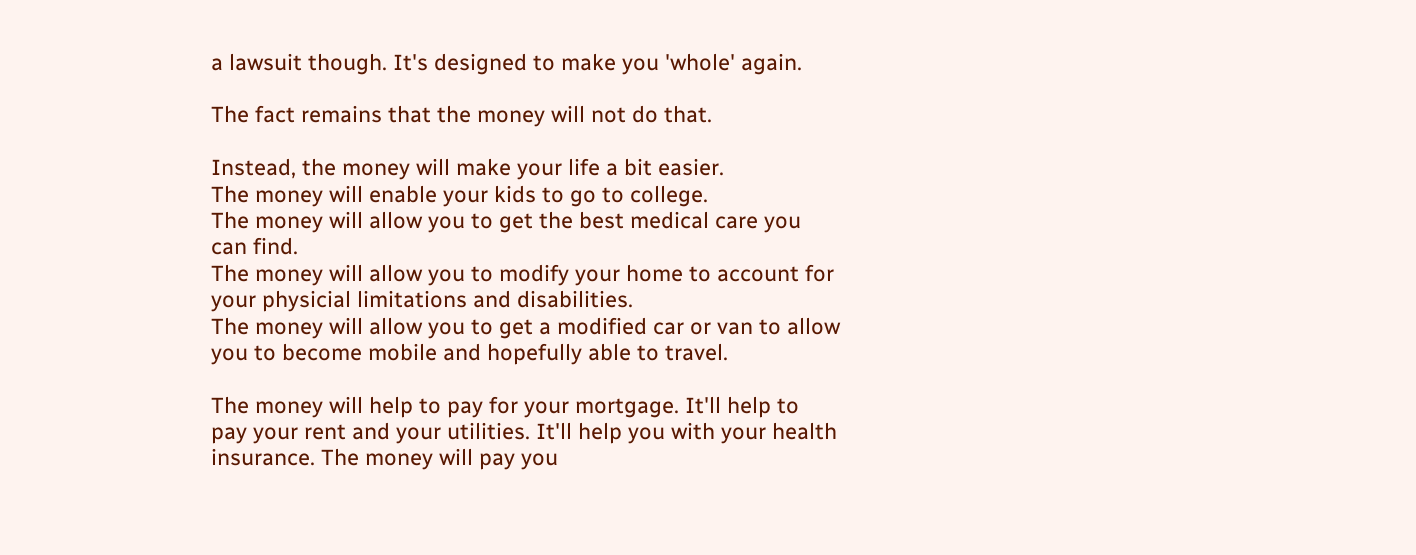a lawsuit though. It's designed to make you 'whole' again.

The fact remains that the money will not do that.

Instead, the money will make your life a bit easier.
The money will enable your kids to go to college.
The money will allow you to get the best medical care you can find.
The money will allow you to modify your home to account for your physicial limitations and disabilities.
The money will allow you to get a modified car or van to allow you to become mobile and hopefully able to travel.

The money will help to pay for your mortgage. It'll help to pay your rent and your utilities. It'll help you with your health insurance. The money will pay you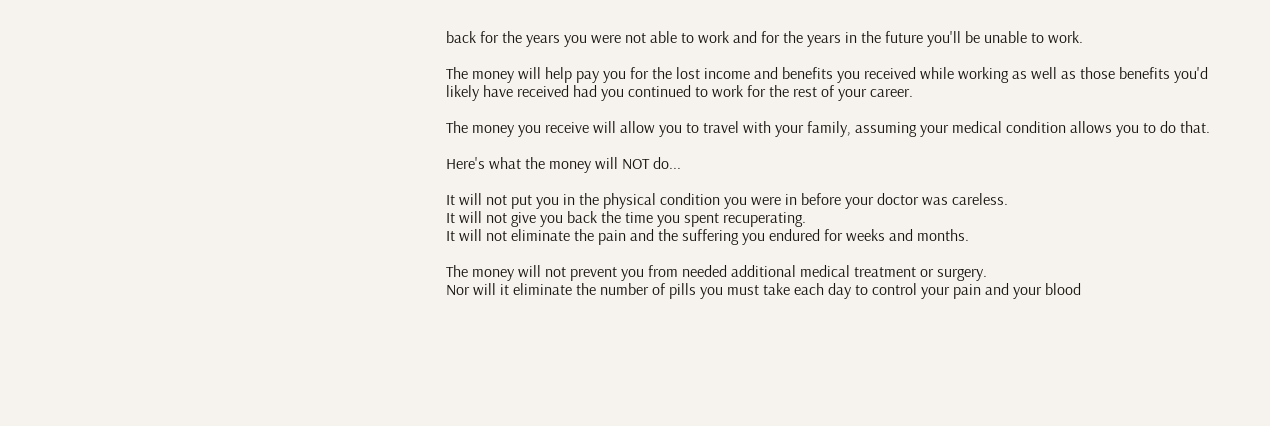back for the years you were not able to work and for the years in the future you'll be unable to work.

The money will help pay you for the lost income and benefits you received while working as well as those benefits you'd likely have received had you continued to work for the rest of your career.

The money you receive will allow you to travel with your family, assuming your medical condition allows you to do that.

Here's what the money will NOT do...

It will not put you in the physical condition you were in before your doctor was careless.
It will not give you back the time you spent recuperating.
It will not eliminate the pain and the suffering you endured for weeks and months.

The money will not prevent you from needed additional medical treatment or surgery.
Nor will it eliminate the number of pills you must take each day to control your pain and your blood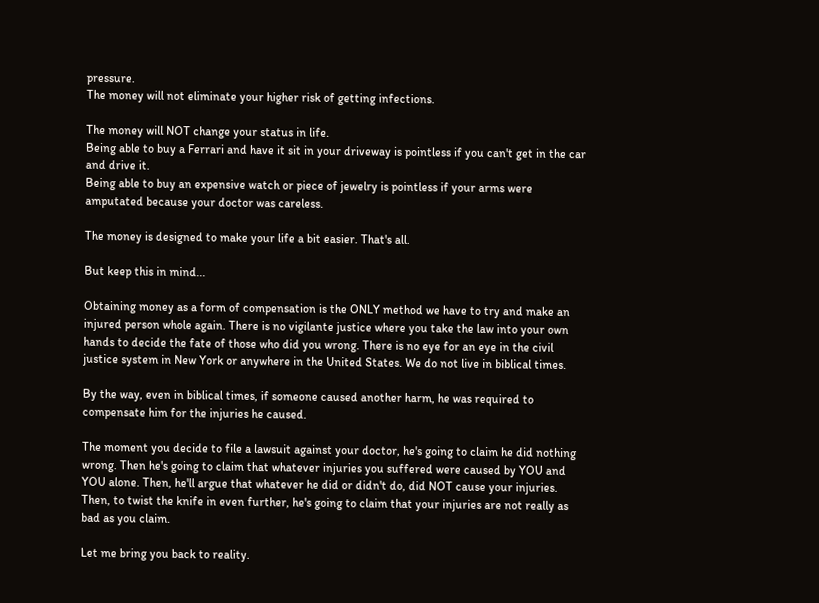pressure.
The money will not eliminate your higher risk of getting infections.

The money will NOT change your status in life.
Being able to buy a Ferrari and have it sit in your driveway is pointless if you can't get in the car and drive it.
Being able to buy an expensive watch or piece of jewelry is pointless if your arms were amputated because your doctor was careless.

The money is designed to make your life a bit easier. That's all.

But keep this in mind...

Obtaining money as a form of compensation is the ONLY method we have to try and make an injured person whole again. There is no vigilante justice where you take the law into your own hands to decide the fate of those who did you wrong. There is no eye for an eye in the civil justice system in New York or anywhere in the United States. We do not live in biblical times.

By the way, even in biblical times, if someone caused another harm, he was required to compensate him for the injuries he caused.

The moment you decide to file a lawsuit against your doctor, he's going to claim he did nothing wrong. Then he's going to claim that whatever injuries you suffered were caused by YOU and YOU alone. Then, he'll argue that whatever he did or didn't do, did NOT cause your injuries. Then, to twist the knife in even further, he's going to claim that your injuries are not really as bad as you claim.

Let me bring you back to reality.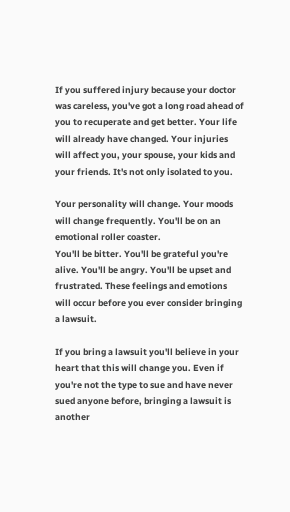If you suffered injury because your doctor was careless, you've got a long road ahead of you to recuperate and get better. Your life will already have changed. Your injuries will affect you, your spouse, your kids and your friends. It's not only isolated to you.

Your personality will change. Your moods will change frequently. You'll be on an emotional roller coaster.
You'll be bitter. You'll be grateful you're alive. You'll be angry. You'll be upset and frustrated. These feelings and emotions will occur before you ever consider bringing a lawsuit.

If you bring a lawsuit you'll believe in your heart that this will change you. Even if you're not the type to sue and have never sued anyone before, bringing a lawsuit is another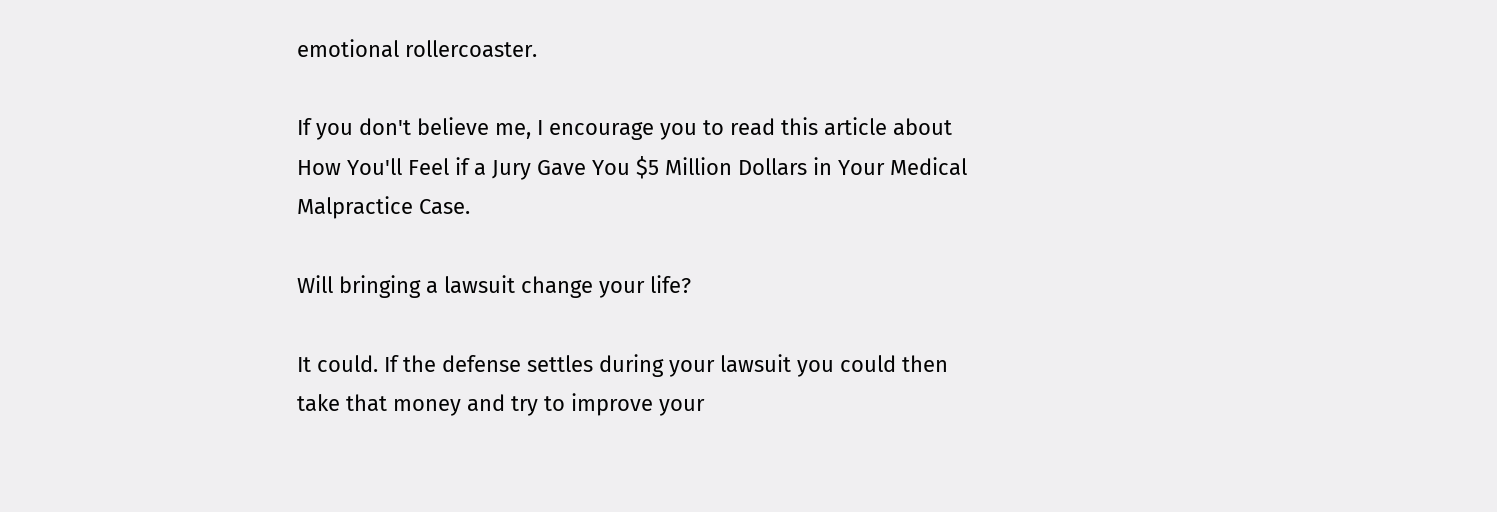emotional rollercoaster.

If you don't believe me, I encourage you to read this article about How You'll Feel if a Jury Gave You $5 Million Dollars in Your Medical Malpractice Case.

Will bringing a lawsuit change your life?

It could. If the defense settles during your lawsuit you could then take that money and try to improve your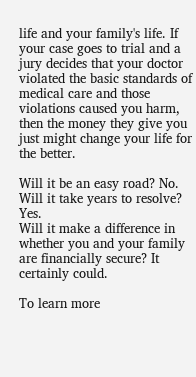life and your family's life. If your case goes to trial and a jury decides that your doctor violated the basic standards of medical care and those violations caused you harm, then the money they give you just might change your life for the better.

Will it be an easy road? No.
Will it take years to resolve? Yes.
Will it make a difference in whether you and your family are financially secure? It certainly could.

To learn more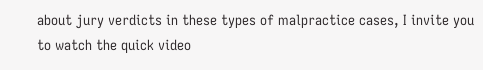about jury verdicts in these types of malpractice cases, I invite you to watch the quick video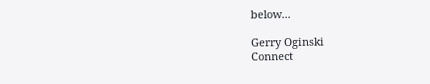below...

Gerry Oginski
Connect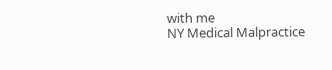with me
NY Medical Malpractice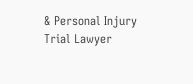& Personal Injury Trial Lawyer